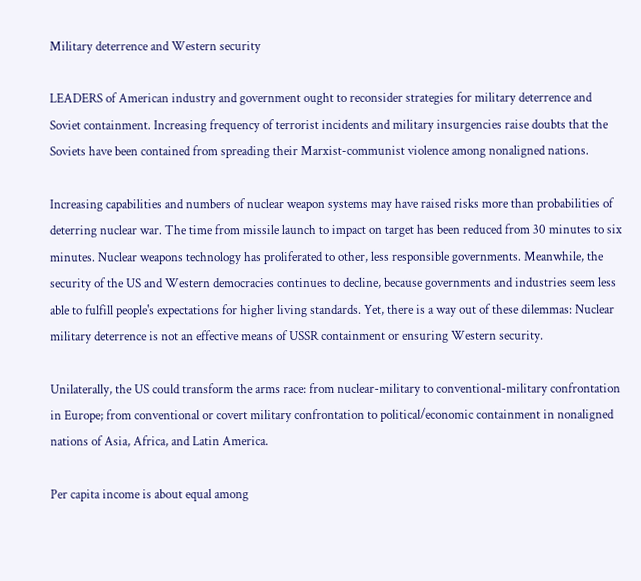Military deterrence and Western security

LEADERS of American industry and government ought to reconsider strategies for military deterrence and Soviet containment. Increasing frequency of terrorist incidents and military insurgencies raise doubts that the Soviets have been contained from spreading their Marxist-communist violence among nonaligned nations.

Increasing capabilities and numbers of nuclear weapon systems may have raised risks more than probabilities of deterring nuclear war. The time from missile launch to impact on target has been reduced from 30 minutes to six minutes. Nuclear weapons technology has proliferated to other, less responsible governments. Meanwhile, the security of the US and Western democracies continues to decline, because governments and industries seem less able to fulfill people's expectations for higher living standards. Yet, there is a way out of these dilemmas: Nuclear military deterrence is not an effective means of USSR containment or ensuring Western security.

Unilaterally, the US could transform the arms race: from nuclear-military to conventional-military confrontation in Europe; from conventional or covert military confrontation to political/economic containment in nonaligned nations of Asia, Africa, and Latin America.

Per capita income is about equal among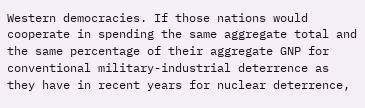Western democracies. If those nations would cooperate in spending the same aggregate total and the same percentage of their aggregate GNP for conventional military-industrial deterrence as they have in recent years for nuclear deterrence,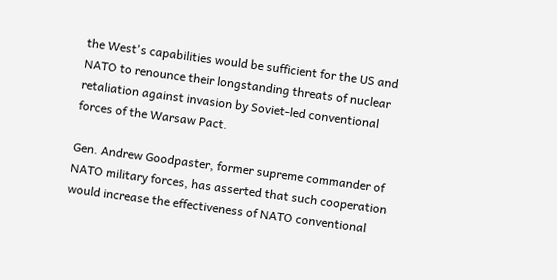the West's capabilities would be sufficient for the US and NATO to renounce their longstanding threats of nuclear retaliation against invasion by Soviet-led conventional forces of the Warsaw Pact.

Gen. Andrew Goodpaster, former supreme commander of NATO military forces, has asserted that such cooperation would increase the effectiveness of NATO conventional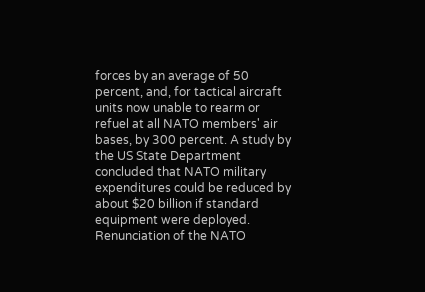forces by an average of 50 percent, and, for tactical aircraft units now unable to rearm or refuel at all NATO members' air bases, by 300 percent. A study by the US State Department concluded that NATO military expenditures could be reduced by about $20 billion if standard equipment were deployed. Renunciation of the NATO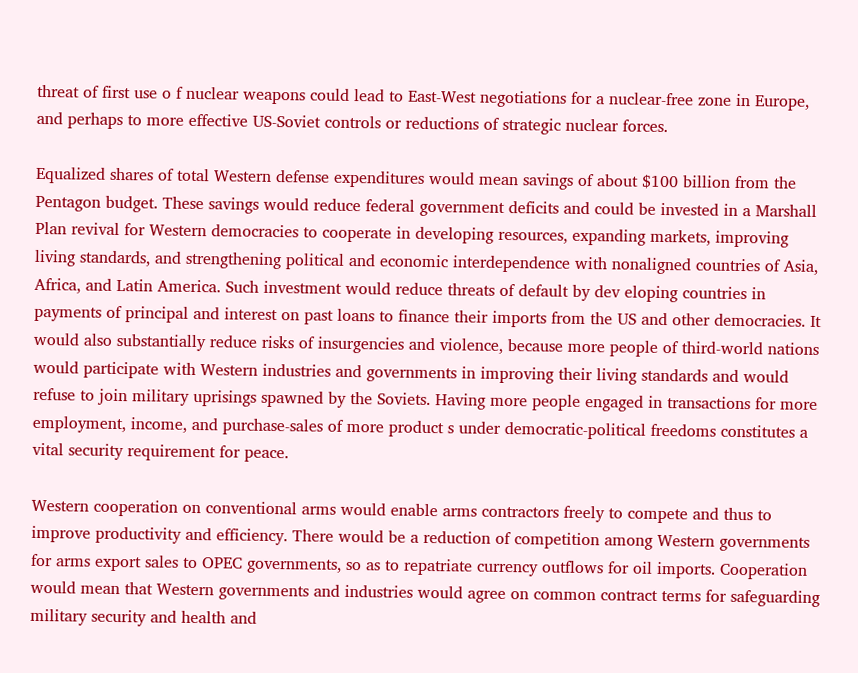threat of first use o f nuclear weapons could lead to East-West negotiations for a nuclear-free zone in Europe, and perhaps to more effective US-Soviet controls or reductions of strategic nuclear forces.

Equalized shares of total Western defense expenditures would mean savings of about $100 billion from the Pentagon budget. These savings would reduce federal government deficits and could be invested in a Marshall Plan revival for Western democracies to cooperate in developing resources, expanding markets, improving living standards, and strengthening political and economic interdependence with nonaligned countries of Asia, Africa, and Latin America. Such investment would reduce threats of default by dev eloping countries in payments of principal and interest on past loans to finance their imports from the US and other democracies. It would also substantially reduce risks of insurgencies and violence, because more people of third-world nations would participate with Western industries and governments in improving their living standards and would refuse to join military uprisings spawned by the Soviets. Having more people engaged in transactions for more employment, income, and purchase-sales of more product s under democratic-political freedoms constitutes a vital security requirement for peace.

Western cooperation on conventional arms would enable arms contractors freely to compete and thus to improve productivity and efficiency. There would be a reduction of competition among Western governments for arms export sales to OPEC governments, so as to repatriate currency outflows for oil imports. Cooperation would mean that Western governments and industries would agree on common contract terms for safeguarding military security and health and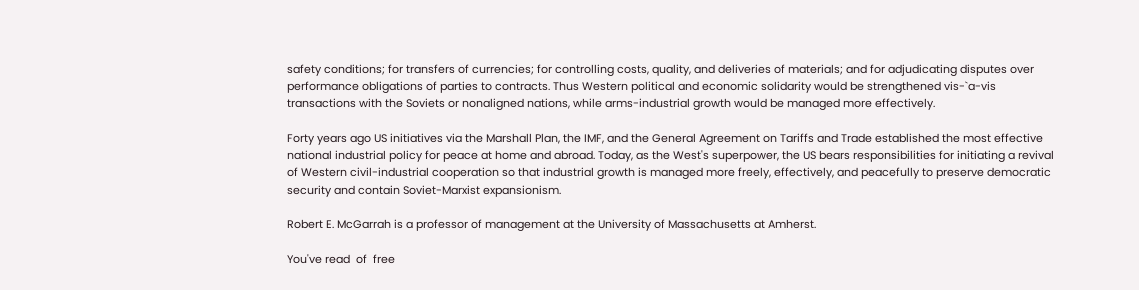safety conditions; for transfers of currencies; for controlling costs, quality, and deliveries of materials; and for adjudicating disputes over performance obligations of parties to contracts. Thus Western political and economic solidarity would be strengthened vis-`a-vis transactions with the Soviets or nonaligned nations, while arms-industrial growth would be managed more effectively.

Forty years ago US initiatives via the Marshall Plan, the IMF, and the General Agreement on Tariffs and Trade established the most effective national industrial policy for peace at home and abroad. Today, as the West's superpower, the US bears responsibilities for initiating a revival of Western civil-industrial cooperation so that industrial growth is managed more freely, effectively, and peacefully to preserve democratic security and contain Soviet-Marxist expansionism.

Robert E. McGarrah is a professor of management at the University of Massachusetts at Amherst.

You've read  of  free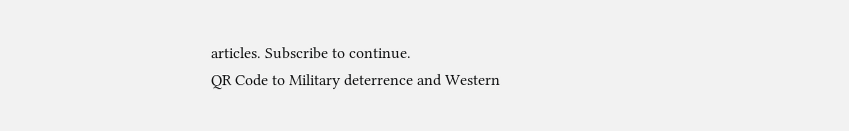articles. Subscribe to continue.
QR Code to Military deterrence and Western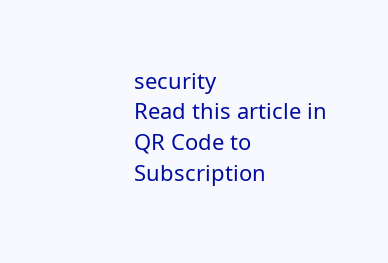security
Read this article in
QR Code to Subscription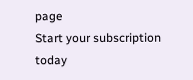page
Start your subscription today